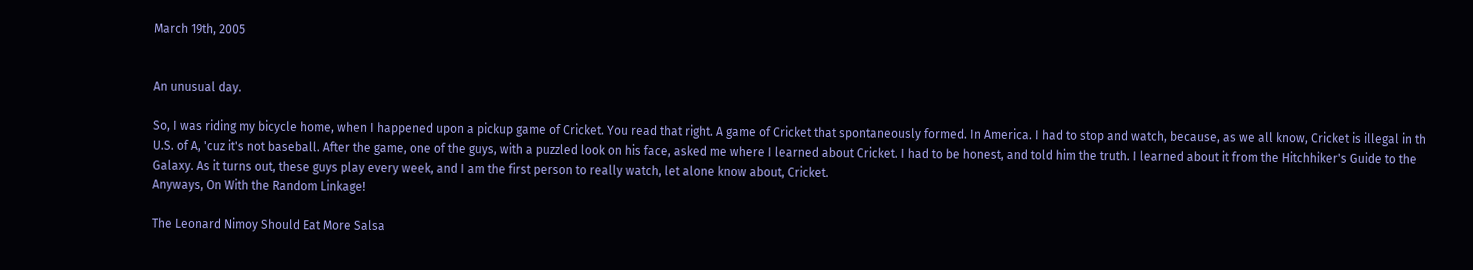March 19th, 2005


An unusual day.

So, I was riding my bicycle home, when I happened upon a pickup game of Cricket. You read that right. A game of Cricket that spontaneously formed. In America. I had to stop and watch, because, as we all know, Cricket is illegal in th U.S. of A, 'cuz it's not baseball. After the game, one of the guys, with a puzzled look on his face, asked me where I learned about Cricket. I had to be honest, and told him the truth. I learned about it from the Hitchhiker's Guide to the Galaxy. As it turns out, these guys play every week, and I am the first person to really watch, let alone know about, Cricket.
Anyways, On With the Random Linkage!

The Leonard Nimoy Should Eat More Salsa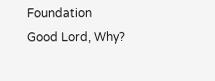Foundation
Good Lord, Why?